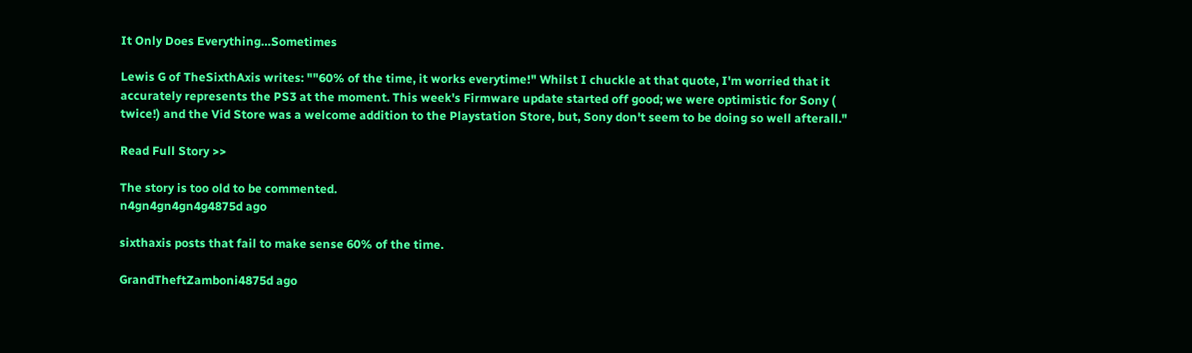It Only Does Everything…Sometimes

Lewis G of TheSixthAxis writes: ""60% of the time, it works everytime!" Whilst I chuckle at that quote, I'm worried that it accurately represents the PS3 at the moment. This week's Firmware update started off good; we were optimistic for Sony ( twice!) and the Vid Store was a welcome addition to the Playstation Store, but, Sony don't seem to be doing so well afterall."

Read Full Story >>

The story is too old to be commented.
n4gn4gn4gn4g4875d ago

sixthaxis posts that fail to make sense 60% of the time.

GrandTheftZamboni4875d ago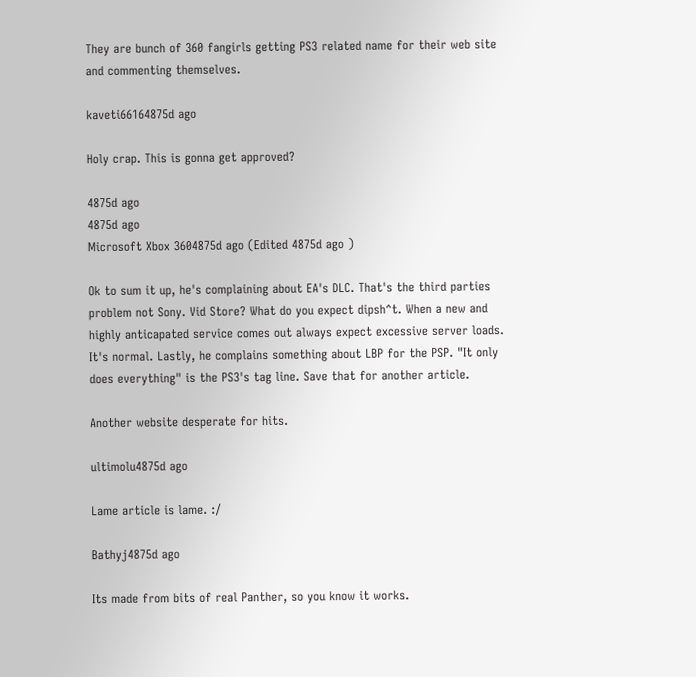They are bunch of 360 fangirls getting PS3 related name for their web site and commenting themselves.

kaveti66164875d ago

Holy crap. This is gonna get approved?

4875d ago
4875d ago
Microsoft Xbox 3604875d ago (Edited 4875d ago )

Ok to sum it up, he's complaining about EA's DLC. That's the third parties problem not Sony. Vid Store? What do you expect dipsh^t. When a new and highly anticapated service comes out always expect excessive server loads. It's normal. Lastly, he complains something about LBP for the PSP. "It only does everything" is the PS3's tag line. Save that for another article.

Another website desperate for hits.

ultimolu4875d ago

Lame article is lame. :/

Bathyj4875d ago

Its made from bits of real Panther, so you know it works.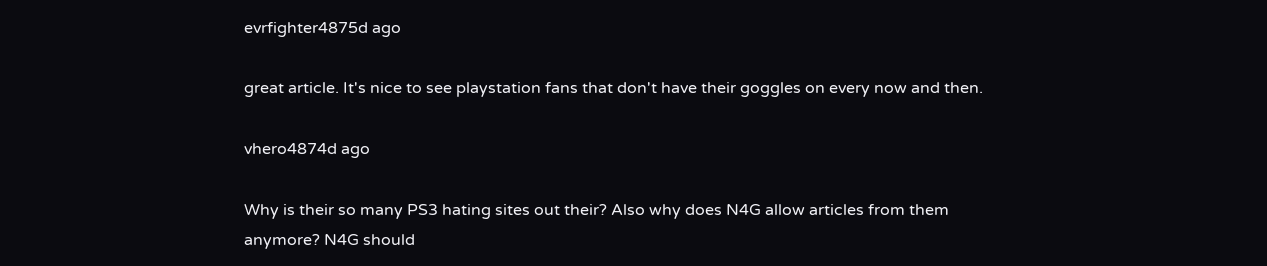evrfighter4875d ago

great article. It's nice to see playstation fans that don't have their goggles on every now and then.

vhero4874d ago

Why is their so many PS3 hating sites out their? Also why does N4G allow articles from them anymore? N4G should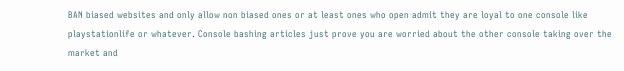BAN biased websites and only allow non biased ones or at least ones who open admit they are loyal to one console like playstationlife or whatever. Console bashing articles just prove you are worried about the other console taking over the market and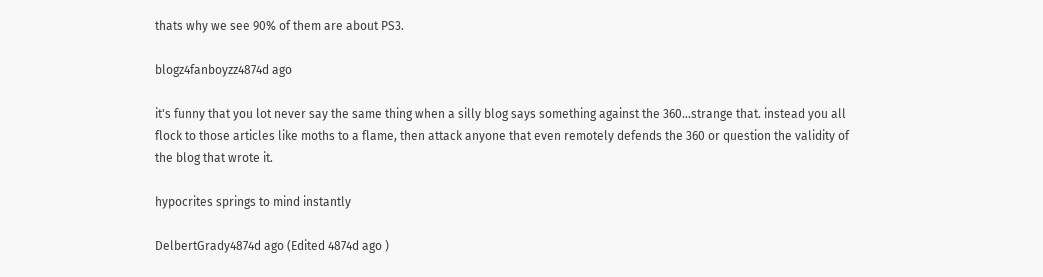thats why we see 90% of them are about PS3.

blogz4fanboyzz4874d ago

it's funny that you lot never say the same thing when a silly blog says something against the 360...strange that. instead you all flock to those articles like moths to a flame, then attack anyone that even remotely defends the 360 or question the validity of the blog that wrote it.

hypocrites springs to mind instantly

DelbertGrady4874d ago (Edited 4874d ago )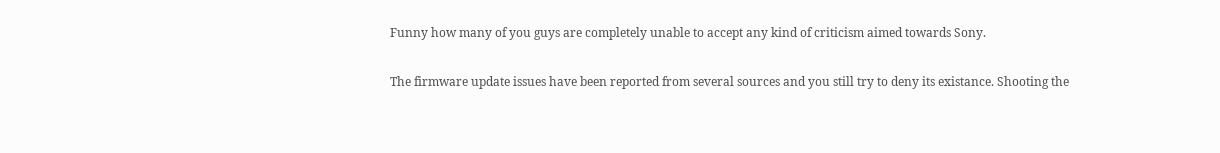Funny how many of you guys are completely unable to accept any kind of criticism aimed towards Sony.

The firmware update issues have been reported from several sources and you still try to deny its existance. Shooting the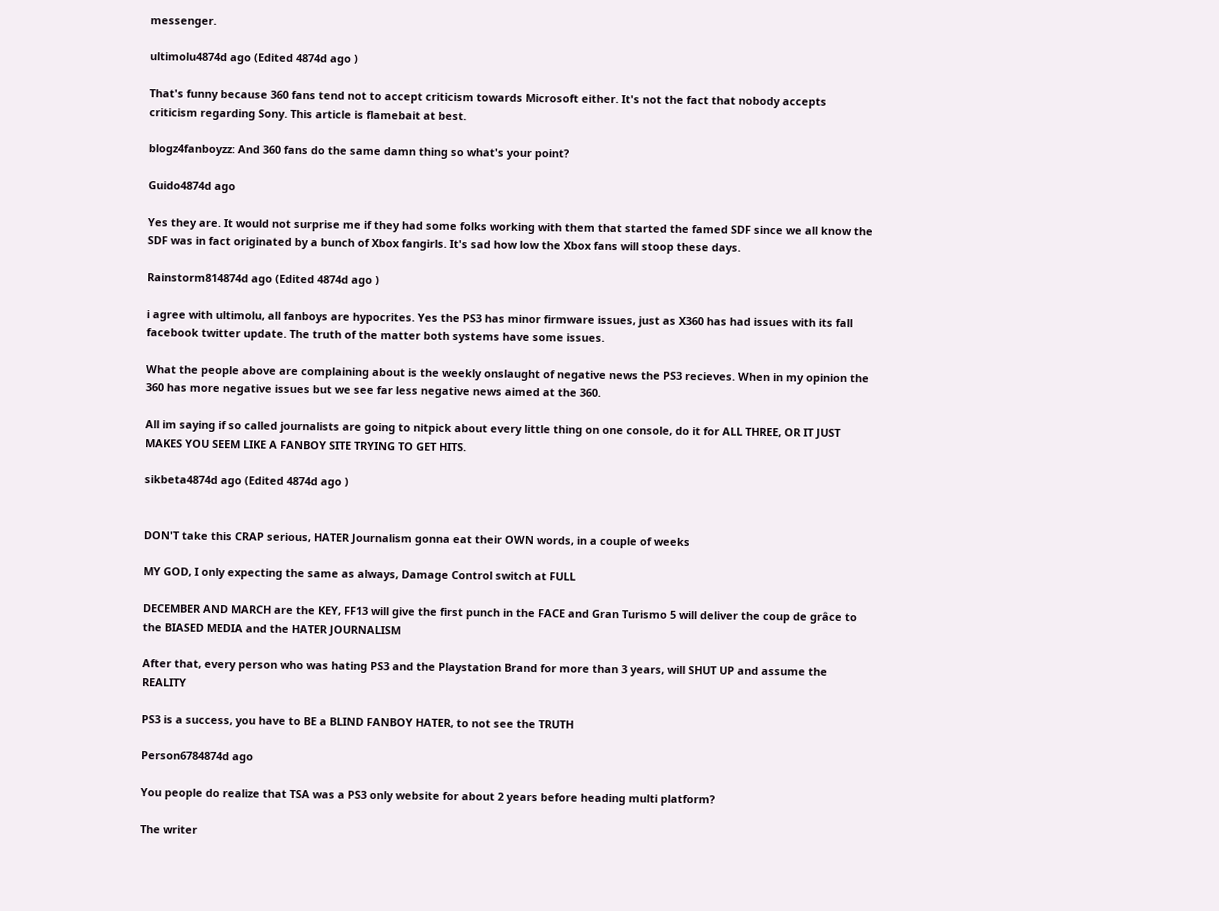messenger.

ultimolu4874d ago (Edited 4874d ago )

That's funny because 360 fans tend not to accept criticism towards Microsoft either. It's not the fact that nobody accepts criticism regarding Sony. This article is flamebait at best.

blogz4fanboyzz: And 360 fans do the same damn thing so what's your point?

Guido4874d ago

Yes they are. It would not surprise me if they had some folks working with them that started the famed SDF since we all know the SDF was in fact originated by a bunch of Xbox fangirls. It's sad how low the Xbox fans will stoop these days.

Rainstorm814874d ago (Edited 4874d ago )

i agree with ultimolu, all fanboys are hypocrites. Yes the PS3 has minor firmware issues, just as X360 has had issues with its fall facebook twitter update. The truth of the matter both systems have some issues.

What the people above are complaining about is the weekly onslaught of negative news the PS3 recieves. When in my opinion the 360 has more negative issues but we see far less negative news aimed at the 360.

All im saying if so called journalists are going to nitpick about every little thing on one console, do it for ALL THREE, OR IT JUST MAKES YOU SEEM LIKE A FANBOY SITE TRYING TO GET HITS.

sikbeta4874d ago (Edited 4874d ago )


DON'T take this CRAP serious, HATER Journalism gonna eat their OWN words, in a couple of weeks

MY GOD, I only expecting the same as always, Damage Control switch at FULL

DECEMBER AND MARCH are the KEY, FF13 will give the first punch in the FACE and Gran Turismo 5 will deliver the coup de grâce to the BIASED MEDIA and the HATER JOURNALISM

After that, every person who was hating PS3 and the Playstation Brand for more than 3 years, will SHUT UP and assume the REALITY

PS3 is a success, you have to BE a BLIND FANBOY HATER, to not see the TRUTH

Person6784874d ago

You people do realize that TSA was a PS3 only website for about 2 years before heading multi platform?

The writer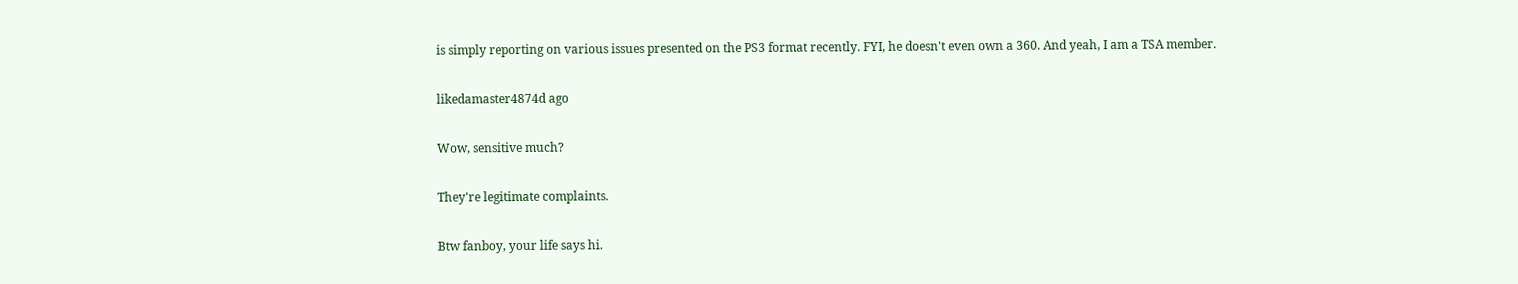is simply reporting on various issues presented on the PS3 format recently. FYI, he doesn't even own a 360. And yeah, I am a TSA member.

likedamaster4874d ago

Wow, sensitive much?

They're legitimate complaints.

Btw fanboy, your life says hi.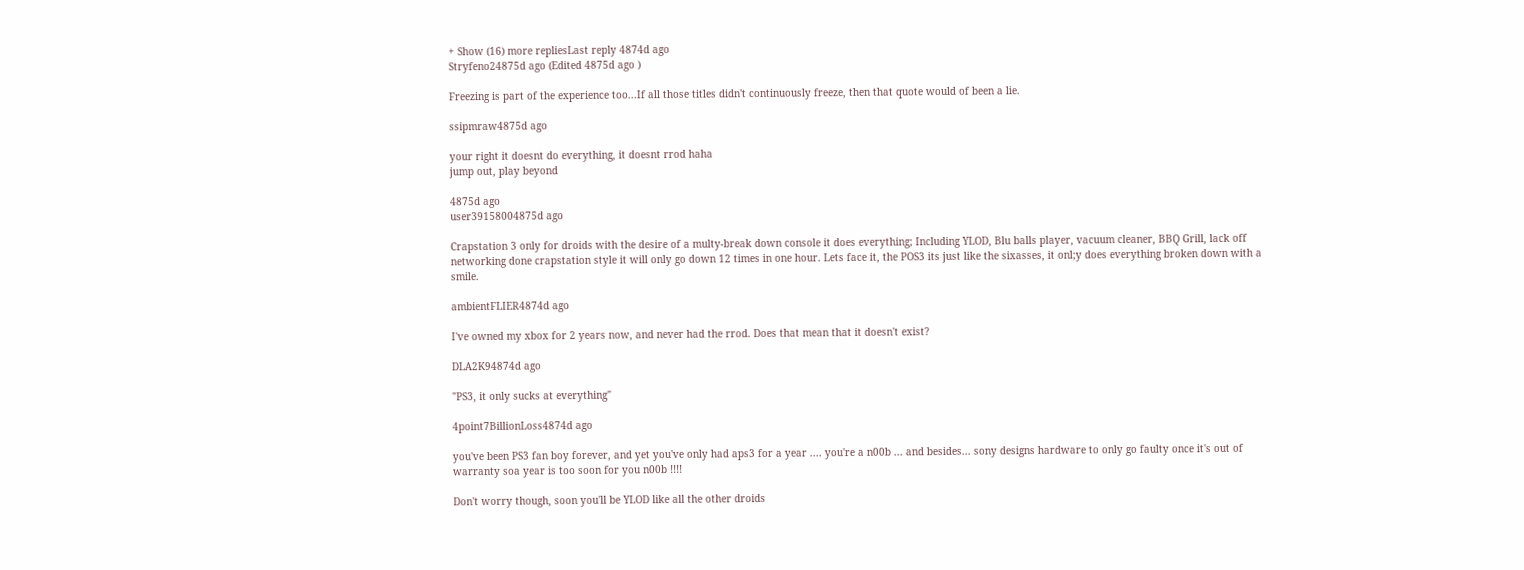+ Show (16) more repliesLast reply 4874d ago
Stryfeno24875d ago (Edited 4875d ago )

Freezing is part of the experience too...If all those titles didn't continuously freeze, then that quote would of been a lie.

ssipmraw4875d ago

your right it doesnt do everything, it doesnt rrod haha
jump out, play beyond

4875d ago
user39158004875d ago

Crapstation 3 only for droids with the desire of a multy-break down console it does everything; Including YLOD, Blu balls player, vacuum cleaner, BBQ Grill, lack off networking done crapstation style it will only go down 12 times in one hour. Lets face it, the POS3 its just like the sixasses, it onl;y does everything broken down with a smile.

ambientFLIER4874d ago

I've owned my xbox for 2 years now, and never had the rrod. Does that mean that it doesn't exist?

DLA2K94874d ago

"PS3, it only sucks at everything"

4point7BillionLoss4874d ago

you've been PS3 fan boy forever, and yet you've only had aps3 for a year .... you're a n00b ... and besides... sony designs hardware to only go faulty once it's out of warranty soa year is too soon for you n00b !!!!

Don't worry though, soon you'll be YLOD like all the other droids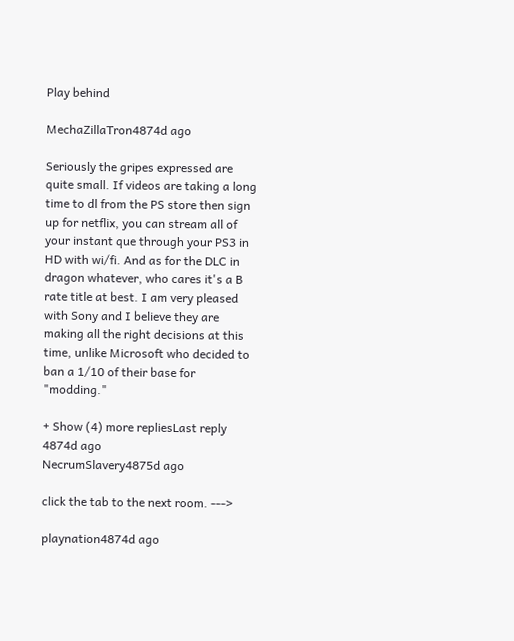Play behind

MechaZillaTron4874d ago

Seriously the gripes expressed are quite small. If videos are taking a long time to dl from the PS store then sign up for netflix, you can stream all of your instant que through your PS3 in HD with wi/fi. And as for the DLC in dragon whatever, who cares it's a B rate title at best. I am very pleased with Sony and I believe they are making all the right decisions at this time, unlike Microsoft who decided to ban a 1/10 of their base for "modding."

+ Show (4) more repliesLast reply 4874d ago
NecrumSlavery4875d ago

click the tab to the next room. --->

playnation4874d ago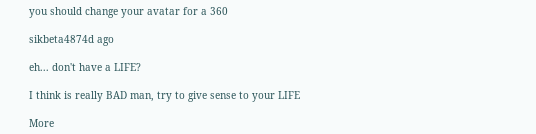you should change your avatar for a 360

sikbeta4874d ago

eh... don't have a LIFE?

I think is really BAD man, try to give sense to your LIFE

More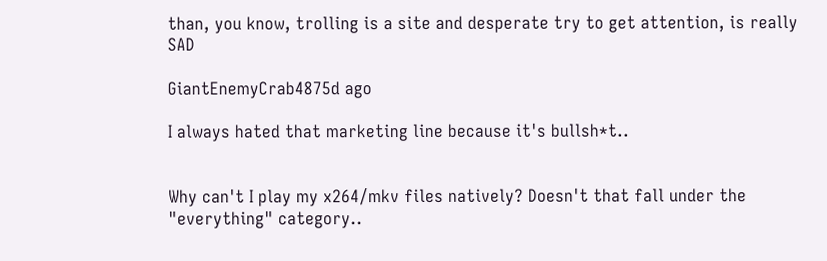than, you know, trolling is a site and desperate try to get attention, is really SAD

GiantEnemyCrab4875d ago

I always hated that marketing line because it's bullsh*t..


Why can't I play my x264/mkv files natively? Doesn't that fall under the "everything" category..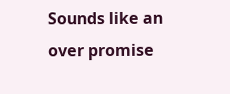Sounds like an over promise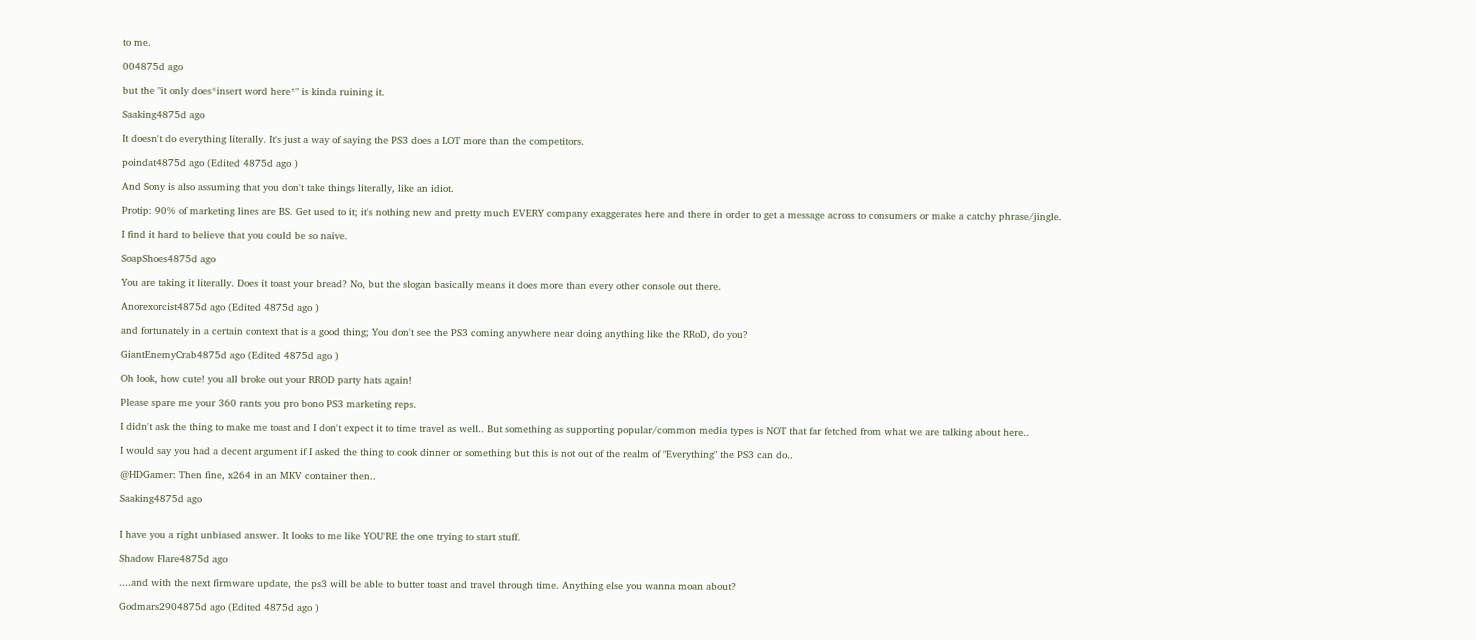to me.

004875d ago

but the "it only does*insert word here*" is kinda ruining it.

Saaking4875d ago

It doesn't do everything literally. It's just a way of saying the PS3 does a LOT more than the competitors.

poindat4875d ago (Edited 4875d ago )

And Sony is also assuming that you don't take things literally, like an idiot.

Protip: 90% of marketing lines are BS. Get used to it; it's nothing new and pretty much EVERY company exaggerates here and there in order to get a message across to consumers or make a catchy phrase/jingle.

I find it hard to believe that you could be so naive.

SoapShoes4875d ago

You are taking it literally. Does it toast your bread? No, but the slogan basically means it does more than every other console out there.

Anorexorcist4875d ago (Edited 4875d ago )

and fortunately in a certain context that is a good thing; You don't see the PS3 coming anywhere near doing anything like the RRoD, do you?

GiantEnemyCrab4875d ago (Edited 4875d ago )

Oh look, how cute! you all broke out your RROD party hats again!

Please spare me your 360 rants you pro bono PS3 marketing reps.

I didn't ask the thing to make me toast and I don't expect it to time travel as well.. But something as supporting popular/common media types is NOT that far fetched from what we are talking about here..

I would say you had a decent argument if I asked the thing to cook dinner or something but this is not out of the realm of "Everything" the PS3 can do..

@HDGamer: Then fine, x264 in an MKV container then..

Saaking4875d ago


I have you a right unbiased answer. It looks to me like YOU'RE the one trying to start stuff.

Shadow Flare4875d ago

....and with the next firmware update, the ps3 will be able to butter toast and travel through time. Anything else you wanna moan about?

Godmars2904875d ago (Edited 4875d ago )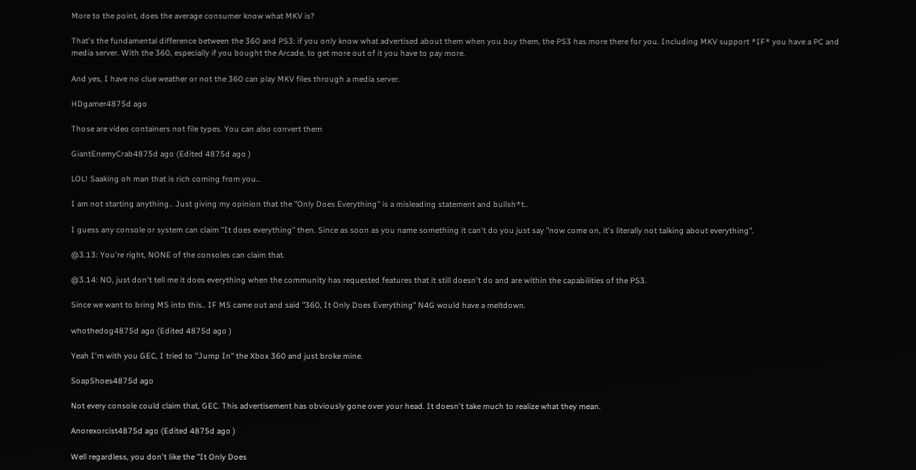More to the point, does the average consumer know what MKV is?

That's the fundamental difference between the 360 and PS3: if you only know what advertised about them when you buy them, the PS3 has more there for you. Including MKV support *IF* you have a PC and media server. With the 360, especially if you bought the Arcade, to get more out of it you have to pay more.

And yes, I have no clue weather or not the 360 can play MKV files through a media server.

HDgamer4875d ago

Those are video containers not file types. You can also convert them

GiantEnemyCrab4875d ago (Edited 4875d ago )

LOL! Saaking oh man that is rich coming from you..

I am not starting anything.. Just giving my opinion that the "Only Does Everything" is a misleading statement and bullsh*t..

I guess any console or system can claim "It does everything" then. Since as soon as you name something it can't do you just say "now come on, it's literally not talking about everything".

@3.13: You're right, NONE of the consoles can claim that.

@3.14: NO, just don't tell me it does everything when the community has requested features that it still doesn't do and are within the capabilities of the PS3.

Since we want to bring MS into this.. IF MS came out and said "360, It Only Does Everything" N4G would have a meltdown.

whothedog4875d ago (Edited 4875d ago )

Yeah I'm with you GEC, I tried to "Jump In" the Xbox 360 and just broke mine.

SoapShoes4875d ago

Not every console could claim that, GEC. This advertisement has obviously gone over your head. It doesn't take much to realize what they mean.

Anorexorcist4875d ago (Edited 4875d ago )

Well regardless, you don't like the "It Only Does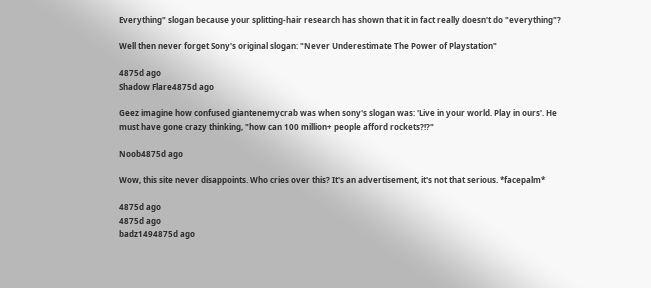Everything" slogan because your splitting-hair research has shown that it in fact really doesn't do "everything"?

Well then never forget Sony's original slogan: "Never Underestimate The Power of Playstation"

4875d ago
Shadow Flare4875d ago

Geez imagine how confused giantenemycrab was when sony's slogan was: 'Live in your world. Play in ours'. He must have gone crazy thinking, "how can 100 million+ people afford rockets?!?"

Noob4875d ago

Wow, this site never disappoints. Who cries over this? It's an advertisement, it's not that serious. *facepalm*

4875d ago
4875d ago
badz1494875d ago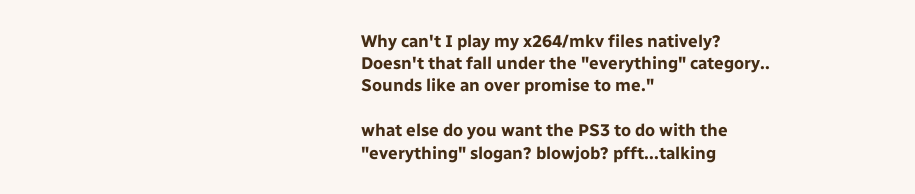Why can't I play my x264/mkv files natively? Doesn't that fall under the "everything" category..
Sounds like an over promise to me."

what else do you want the PS3 to do with the "everything" slogan? blowjob? pfft...talking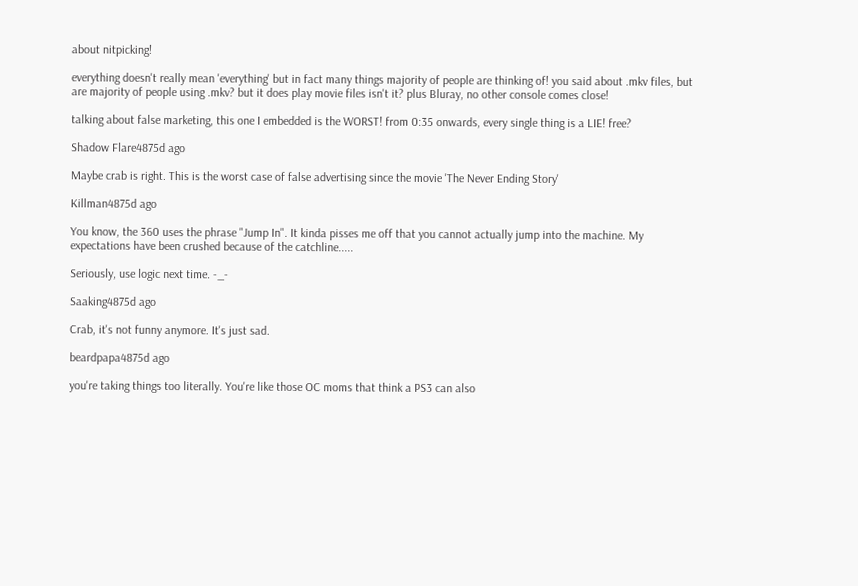about nitpicking!

everything doesn't really mean 'everything' but in fact many things majority of people are thinking of! you said about .mkv files, but are majority of people using .mkv? but it does play movie files isn't it? plus Bluray, no other console comes close!

talking about false marketing, this one I embedded is the WORST! from 0:35 onwards, every single thing is a LIE! free?

Shadow Flare4875d ago

Maybe crab is right. This is the worst case of false advertising since the movie 'The Never Ending Story'

Killman4875d ago

You know, the 360 uses the phrase "Jump In". It kinda pisses me off that you cannot actually jump into the machine. My expectations have been crushed because of the catchline.....

Seriously, use logic next time. -_-

Saaking4875d ago

Crab, it's not funny anymore. It's just sad.

beardpapa4875d ago

you're taking things too literally. You're like those OC moms that think a PS3 can also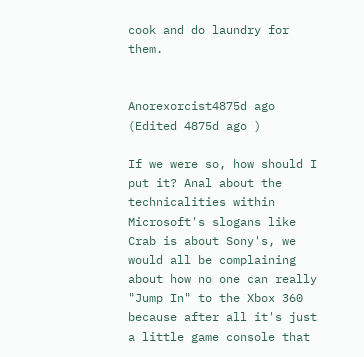cook and do laundry for them.


Anorexorcist4875d ago (Edited 4875d ago )

If we were so, how should I put it? Anal about the technicalities within Microsoft's slogans like Crab is about Sony's, we would all be complaining about how no one can really "Jump In" to the Xbox 360 because after all it's just a little game console that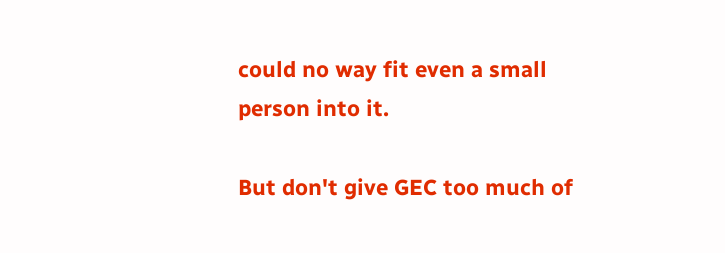could no way fit even a small person into it.

But don't give GEC too much of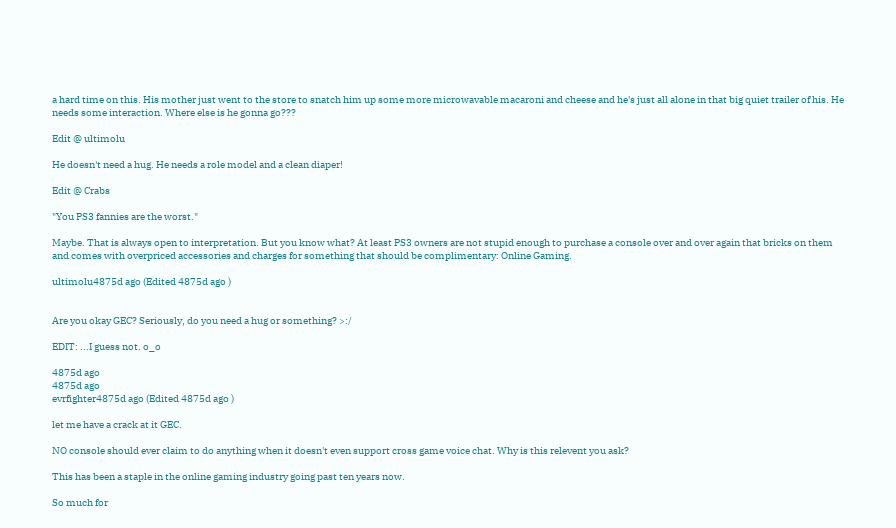a hard time on this. His mother just went to the store to snatch him up some more microwavable macaroni and cheese and he's just all alone in that big quiet trailer of his. He needs some interaction. Where else is he gonna go???

Edit @ ultimolu

He doesn't need a hug. He needs a role model and a clean diaper!

Edit @ Crabs

"You PS3 fannies are the worst."

Maybe. That is always open to interpretation. But you know what? At least PS3 owners are not stupid enough to purchase a console over and over again that bricks on them and comes with overpriced accessories and charges for something that should be complimentary: Online Gaming.

ultimolu4875d ago (Edited 4875d ago )


Are you okay GEC? Seriously, do you need a hug or something? >:/

EDIT: ...I guess not. o_o

4875d ago
4875d ago
evrfighter4875d ago (Edited 4875d ago )

let me have a crack at it GEC.

NO console should ever claim to do anything when it doesn't even support cross game voice chat. Why is this relevent you ask?

This has been a staple in the online gaming industry going past ten years now.

So much for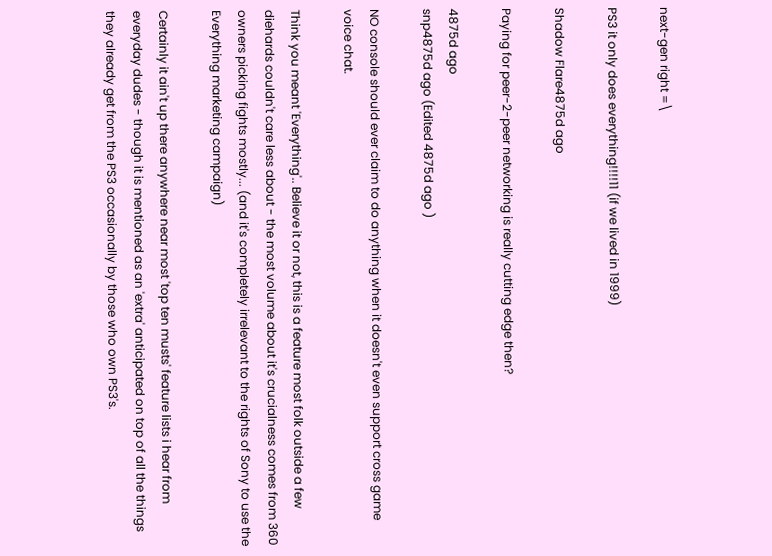next-gen right =\

PS3 it only does everything!!!!11 (if we lived in 1999)

Shadow Flare4875d ago

Paying for peer-2-peer networking is really cutting edge then?

4875d ago
snp4875d ago (Edited 4875d ago )

NO console should ever claim to do anything when it doesn't even support cross game voice chat.

Think you meant 'Everything'.. Believe it or not, this is a feature most folk outside a few diehards couldn't care less about - the most volume about it's crucialness comes from 360 owners picking fights mostly... (and it's completely irrelevant to the rights of Sony to use the Everything marketing campaign)

Certainly it ain't up there anywhere near most 'top ten musts' feature lists i hear from everyday dudes - though it is mentioned as an 'extra' anticipated on top of all the things they already get from the PS3 occasionally by those who own PS3's.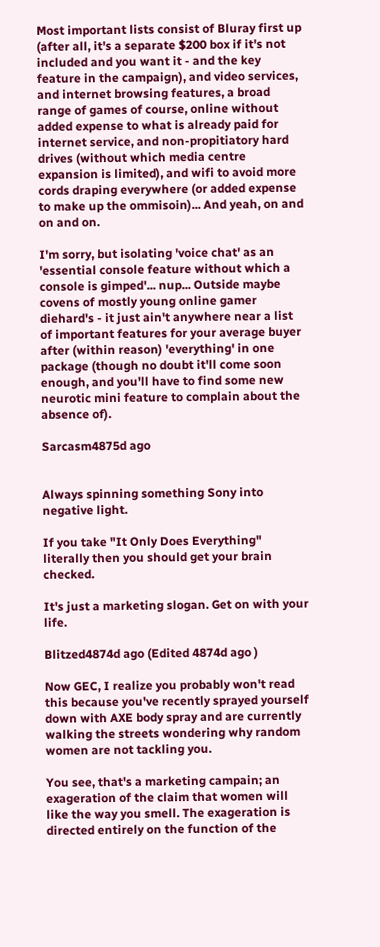Most important lists consist of Bluray first up (after all, it's a separate $200 box if it's not included and you want it - and the key feature in the campaign), and video services, and internet browsing features, a broad range of games of course, online without added expense to what is already paid for internet service, and non-propitiatory hard drives (without which media centre expansion is limited), and wifi to avoid more cords draping everywhere (or added expense to make up the ommisoin)... And yeah, on and on and on.

I'm sorry, but isolating 'voice chat' as an 'essential console feature without which a console is gimped'... nup... Outside maybe covens of mostly young online gamer diehard's - it just ain't anywhere near a list of important features for your average buyer after (within reason) 'everything' in one package (though no doubt it'll come soon enough, and you'll have to find some new neurotic mini feature to complain about the absence of).

Sarcasm4875d ago


Always spinning something Sony into negative light.

If you take "It Only Does Everything" literally then you should get your brain checked.

It's just a marketing slogan. Get on with your life.

Blitzed4874d ago (Edited 4874d ago )

Now GEC, I realize you probably won't read this because you've recently sprayed yourself down with AXE body spray and are currently walking the streets wondering why random women are not tackling you.

You see, that's a marketing campain; an exageration of the claim that women will like the way you smell. The exageration is directed entirely on the function of the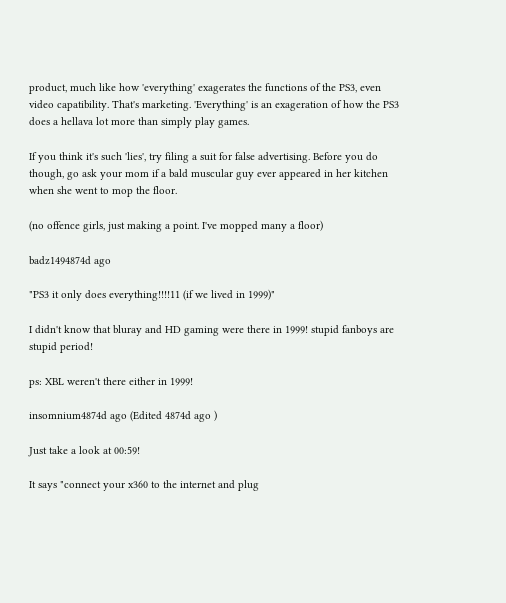product, much like how 'everything' exagerates the functions of the PS3, even video capatibility. That's marketing. 'Everything' is an exageration of how the PS3 does a hellava lot more than simply play games.

If you think it's such 'lies', try filing a suit for false advertising. Before you do though, go ask your mom if a bald muscular guy ever appeared in her kitchen when she went to mop the floor.

(no offence girls, just making a point. I've mopped many a floor)

badz1494874d ago

"PS3 it only does everything!!!!11 (if we lived in 1999)"

I didn't know that bluray and HD gaming were there in 1999! stupid fanboys are stupid period!

ps: XBL weren't there either in 1999!

insomnium4874d ago (Edited 4874d ago )

Just take a look at 00:59!

It says "connect your x360 to the internet and plug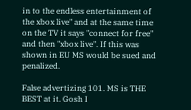in to the endless entertainment of the xbox live" and at the same time on the TV it says "connect for free" and then "xbox live". If this was shown in EU MS would be sued and penalized.

False advertizing 101. MS is THE BEST at it. Gosh I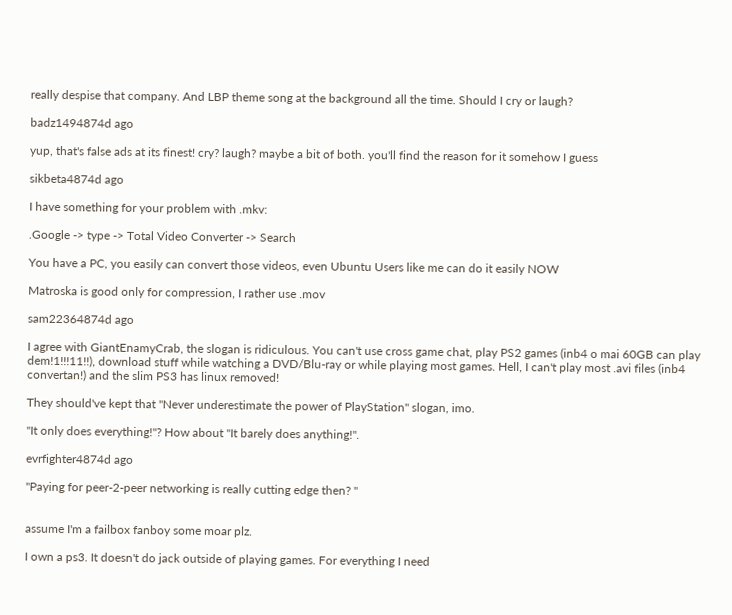really despise that company. And LBP theme song at the background all the time. Should I cry or laugh?

badz1494874d ago

yup, that's false ads at its finest! cry? laugh? maybe a bit of both. you'll find the reason for it somehow I guess

sikbeta4874d ago

I have something for your problem with .mkv:

.Google -> type -> Total Video Converter -> Search

You have a PC, you easily can convert those videos, even Ubuntu Users like me can do it easily NOW

Matroska is good only for compression, I rather use .mov

sam22364874d ago

I agree with GiantEnamyCrab, the slogan is ridiculous. You can't use cross game chat, play PS2 games (inb4 o mai 60GB can play dem!1!!!11!!), download stuff while watching a DVD/Blu-ray or while playing most games. Hell, I can't play most .avi files (inb4 convertan!) and the slim PS3 has linux removed!

They should've kept that "Never underestimate the power of PlayStation" slogan, imo.

"It only does everything!"? How about "It barely does anything!".

evrfighter4874d ago

"Paying for peer-2-peer networking is really cutting edge then? "


assume I'm a failbox fanboy some moar plz.

I own a ps3. It doesn't do jack outside of playing games. For everything I need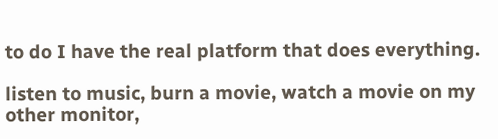to do I have the real platform that does everything.

listen to music, burn a movie, watch a movie on my other monitor,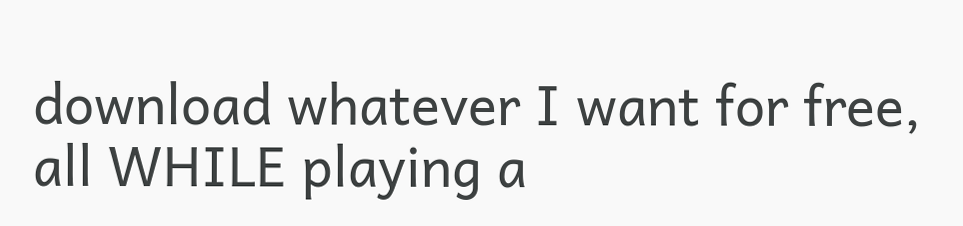download whatever I want for free, all WHILE playing a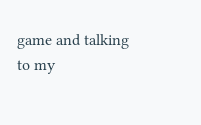game and talking to my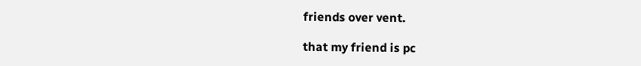friends over vent.

that my friend is pc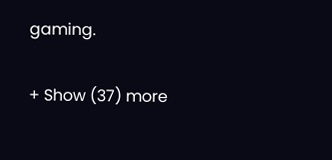gaming.

+ Show (37) more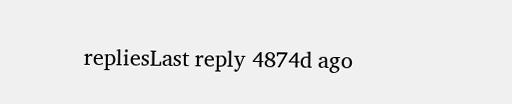repliesLast reply 4874d ago